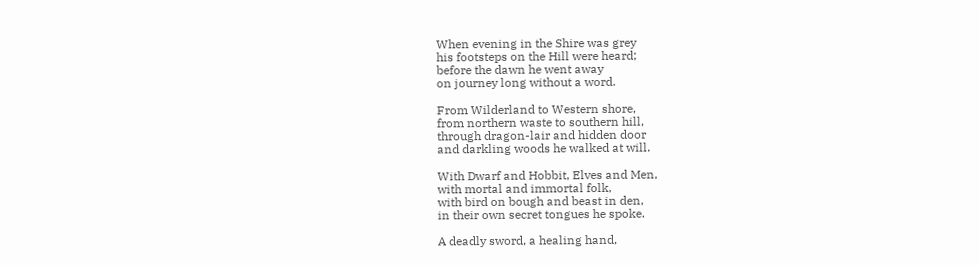When evening in the Shire was grey
his footsteps on the Hill were heard;
before the dawn he went away
on journey long without a word.

From Wilderland to Western shore,
from northern waste to southern hill,
through dragon-lair and hidden door
and darkling woods he walked at will.

With Dwarf and Hobbit, Elves and Men,
with mortal and immortal folk,
with bird on bough and beast in den,
in their own secret tongues he spoke.

A deadly sword, a healing hand,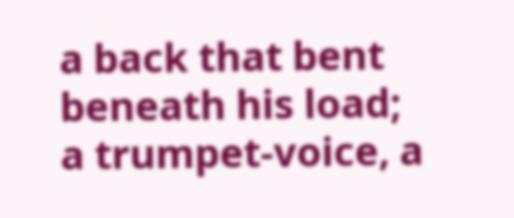a back that bent beneath his load;
a trumpet-voice, a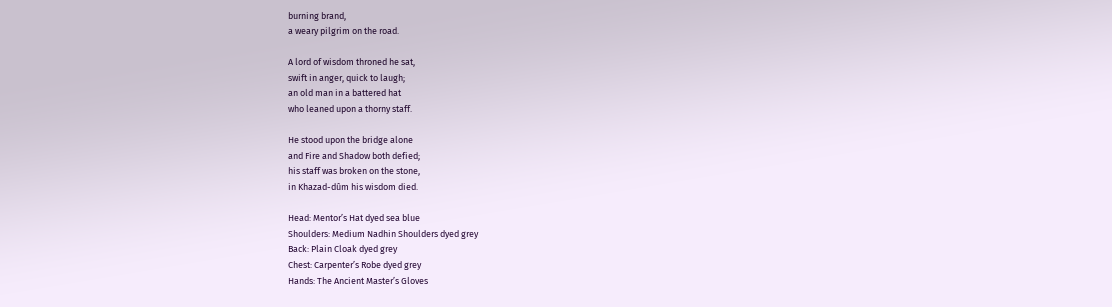burning brand,
a weary pilgrim on the road.

A lord of wisdom throned he sat,
swift in anger, quick to laugh;
an old man in a battered hat
who leaned upon a thorny staff.

He stood upon the bridge alone
and Fire and Shadow both defied;
his staff was broken on the stone,
in Khazad-dûm his wisdom died.

Head: Mentor’s Hat dyed sea blue
Shoulders: Medium Nadhin Shoulders dyed grey
Back: Plain Cloak dyed grey
Chest: Carpenter’s Robe dyed grey
Hands: The Ancient Master’s Gloves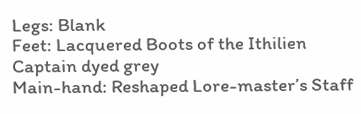Legs: Blank
Feet: Lacquered Boots of the Ithilien Captain dyed grey
Main-hand: Reshaped Lore-master’s Staff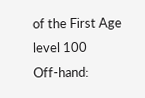of the First Age level 100
Off-hand: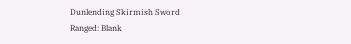Dunlending Skirmish Sword
Ranged: Blank